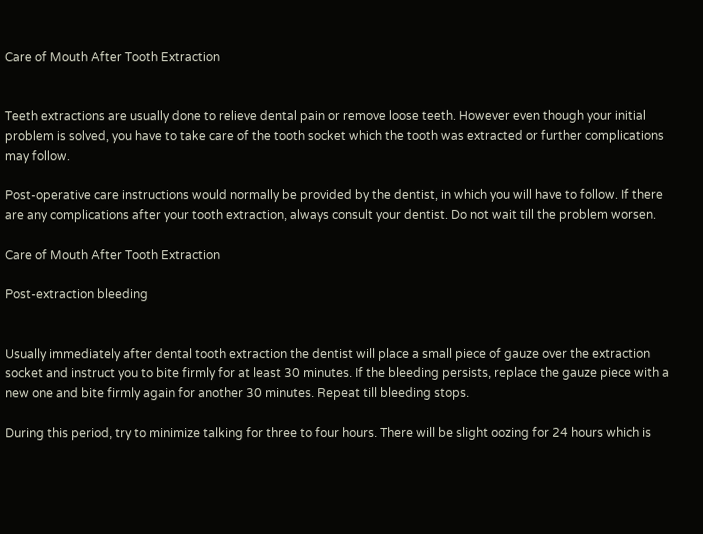Care of Mouth After Tooth Extraction


Teeth extractions are usually done to relieve dental pain or remove loose teeth. However even though your initial problem is solved, you have to take care of the tooth socket which the tooth was extracted or further complications may follow.

Post-operative care instructions would normally be provided by the dentist, in which you will have to follow. If there are any complications after your tooth extraction, always consult your dentist. Do not wait till the problem worsen.

Care of Mouth After Tooth Extraction

Post-extraction bleeding


Usually immediately after dental tooth extraction the dentist will place a small piece of gauze over the extraction socket and instruct you to bite firmly for at least 30 minutes. If the bleeding persists, replace the gauze piece with a new one and bite firmly again for another 30 minutes. Repeat till bleeding stops.

During this period, try to minimize talking for three to four hours. There will be slight oozing for 24 hours which is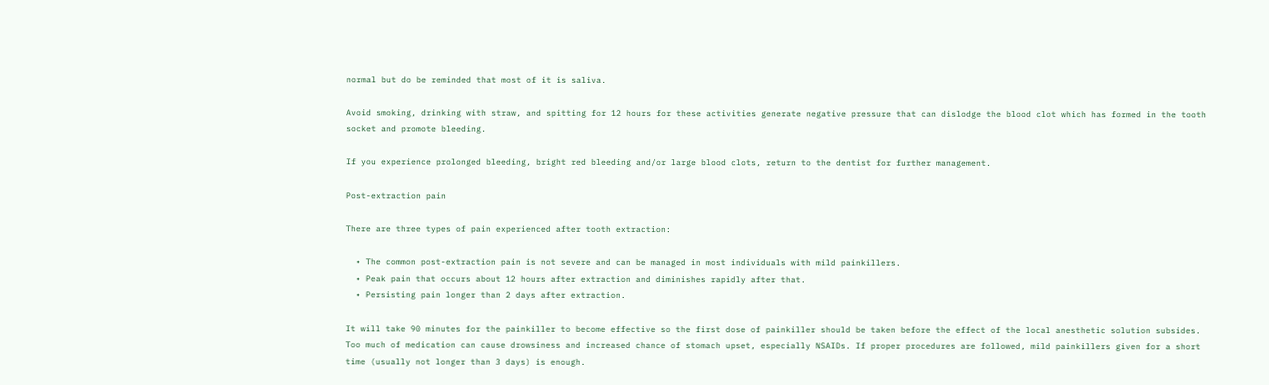normal but do be reminded that most of it is saliva.

Avoid smoking, drinking with straw, and spitting for 12 hours for these activities generate negative pressure that can dislodge the blood clot which has formed in the tooth socket and promote bleeding.

If you experience prolonged bleeding, bright red bleeding and/or large blood clots, return to the dentist for further management.

Post-extraction pain

There are three types of pain experienced after tooth extraction:

  • The common post-extraction pain is not severe and can be managed in most individuals with mild painkillers.
  • Peak pain that occurs about 12 hours after extraction and diminishes rapidly after that.
  • Persisting pain longer than 2 days after extraction.

It will take 90 minutes for the painkiller to become effective so the first dose of painkiller should be taken before the effect of the local anesthetic solution subsides. Too much of medication can cause drowsiness and increased chance of stomach upset, especially NSAIDs. If proper procedures are followed, mild painkillers given for a short time (usually not longer than 3 days) is enough.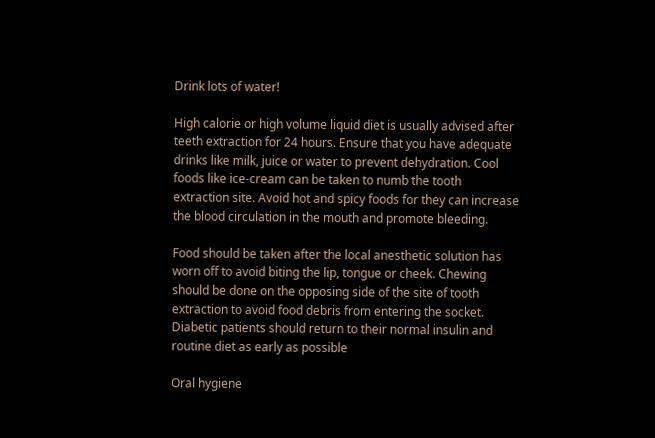Drink lots of water!

High calorie or high volume liquid diet is usually advised after teeth extraction for 24 hours. Ensure that you have adequate drinks like milk, juice or water to prevent dehydration. Cool foods like ice-cream can be taken to numb the tooth extraction site. Avoid hot and spicy foods for they can increase the blood circulation in the mouth and promote bleeding.

Food should be taken after the local anesthetic solution has worn off to avoid biting the lip, tongue or cheek. Chewing should be done on the opposing side of the site of tooth extraction to avoid food debris from entering the socket. Diabetic patients should return to their normal insulin and routine diet as early as possible

Oral hygiene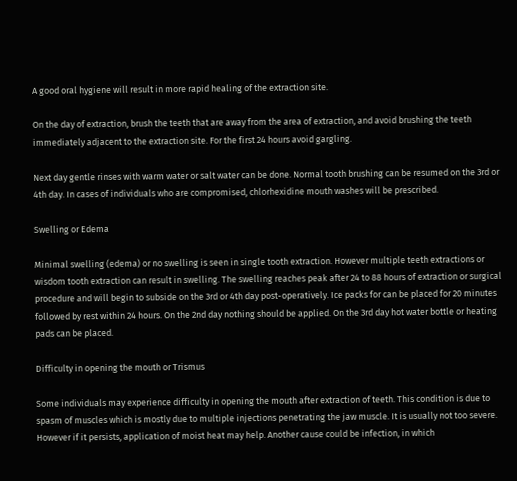A good oral hygiene will result in more rapid healing of the extraction site.

On the day of extraction, brush the teeth that are away from the area of extraction, and avoid brushing the teeth immediately adjacent to the extraction site. For the first 24 hours avoid gargling.

Next day gentle rinses with warm water or salt water can be done. Normal tooth brushing can be resumed on the 3rd or 4th day. In cases of individuals who are compromised, chlorhexidine mouth washes will be prescribed.

Swelling or Edema

Minimal swelling (edema) or no swelling is seen in single tooth extraction. However multiple teeth extractions or wisdom tooth extraction can result in swelling. The swelling reaches peak after 24 to 88 hours of extraction or surgical procedure and will begin to subside on the 3rd or 4th day post-operatively. Ice packs for can be placed for 20 minutes followed by rest within 24 hours. On the 2nd day nothing should be applied. On the 3rd day hot water bottle or heating pads can be placed.

Difficulty in opening the mouth or Trismus

Some individuals may experience difficulty in opening the mouth after extraction of teeth. This condition is due to spasm of muscles which is mostly due to multiple injections penetrating the jaw muscle. It is usually not too severe. However if it persists, application of moist heat may help. Another cause could be infection, in which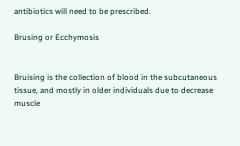antibiotics will need to be prescribed.

Brusing or Ecchymosis


Bruising is the collection of blood in the subcutaneous tissue, and mostly in older individuals due to decrease muscle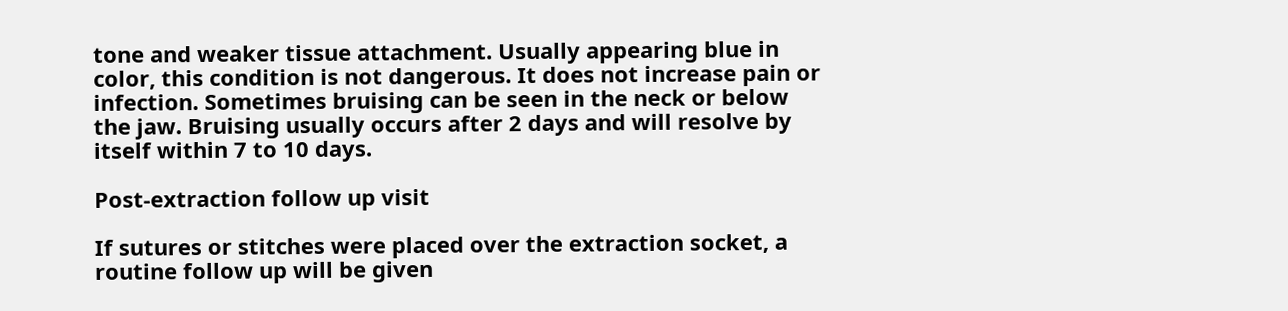tone and weaker tissue attachment. Usually appearing blue in color, this condition is not dangerous. It does not increase pain or infection. Sometimes bruising can be seen in the neck or below the jaw. Bruising usually occurs after 2 days and will resolve by itself within 7 to 10 days.

Post-extraction follow up visit

If sutures or stitches were placed over the extraction socket, a routine follow up will be given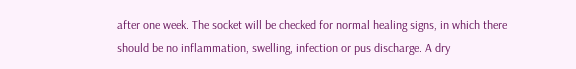after one week. The socket will be checked for normal healing signs, in which there should be no inflammation, swelling, infection or pus discharge. A dry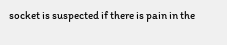socket is suspected if there is pain in the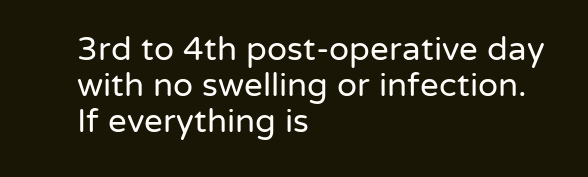3rd to 4th post-operative day with no swelling or infection. If everything is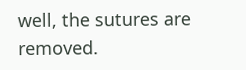well, the sutures are removed.